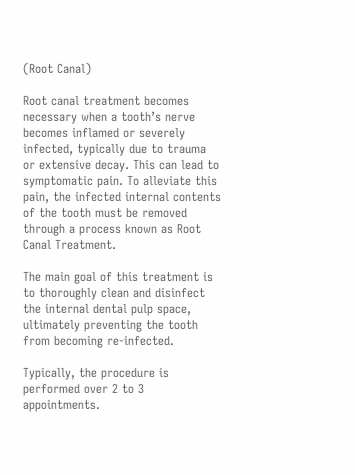(Root Canal)

Root canal treatment becomes necessary when a tooth’s nerve becomes inflamed or severely infected, typically due to trauma or extensive decay. This can lead to symptomatic pain. To alleviate this pain, the infected internal contents of the tooth must be removed through a process known as Root Canal Treatment.

The main goal of this treatment is to thoroughly clean and disinfect the internal dental pulp space, ultimately preventing the tooth from becoming re-infected.

Typically, the procedure is performed over 2 to 3 appointments.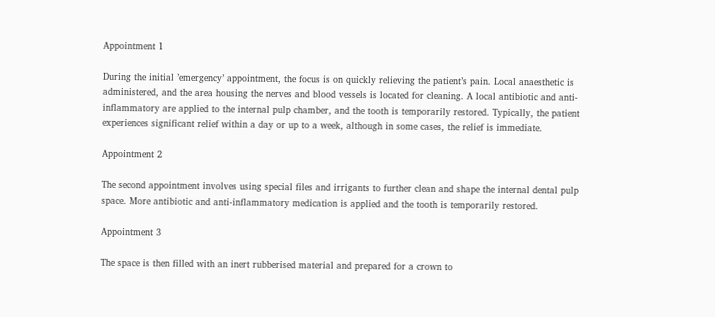Appointment 1

During the initial ’emergency’ appointment, the focus is on quickly relieving the patient’s pain. Local anaesthetic is administered, and the area housing the nerves and blood vessels is located for cleaning. A local antibiotic and anti-inflammatory are applied to the internal pulp chamber, and the tooth is temporarily restored. Typically, the patient experiences significant relief within a day or up to a week, although in some cases, the relief is immediate.

Appointment 2

The second appointment involves using special files and irrigants to further clean and shape the internal dental pulp space. More antibiotic and anti-inflammatory medication is applied and the tooth is temporarily restored.

Appointment 3

The space is then filled with an inert rubberised material and prepared for a crown to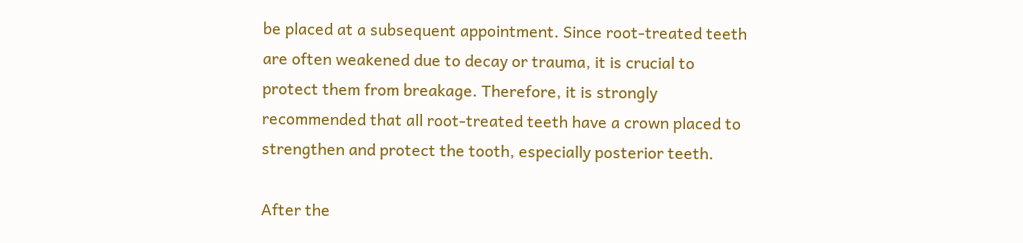be placed at a subsequent appointment. Since root-treated teeth are often weakened due to decay or trauma, it is crucial to protect them from breakage. Therefore, it is strongly recommended that all root-treated teeth have a crown placed to strengthen and protect the tooth, especially posterior teeth.

After the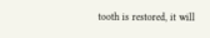tooth is restored, it will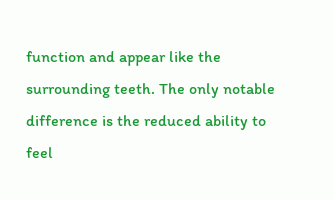function and appear like the surrounding teeth. The only notable difference is the reduced ability to feel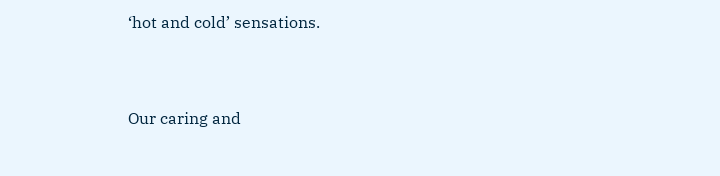‘hot and cold’ sensations.


Our caring and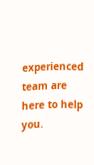experienced team are here to help you.